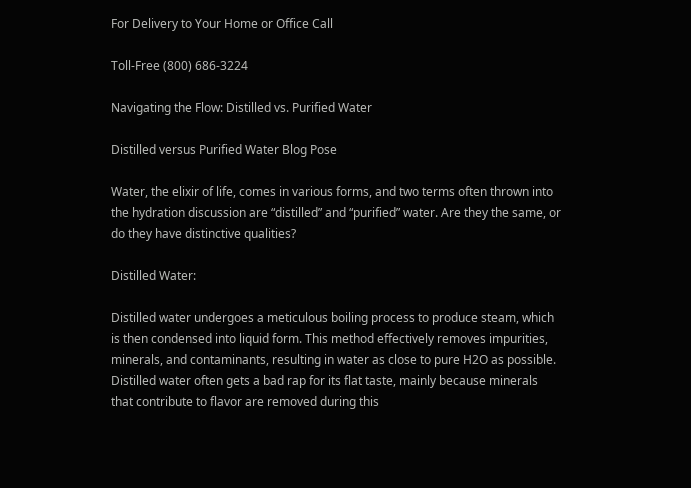For Delivery to Your Home or Office Call

Toll-Free (800) 686-3224

Navigating the Flow: Distilled vs. Purified Water

Distilled versus Purified Water Blog Pose

Water, the elixir of life, comes in various forms, and two terms often thrown into the hydration discussion are “distilled” and “purified” water. Are they the same, or do they have distinctive qualities?

Distilled Water:

Distilled water undergoes a meticulous boiling process to produce steam, which is then condensed into liquid form. This method effectively removes impurities, minerals, and contaminants, resulting in water as close to pure H2O as possible. Distilled water often gets a bad rap for its flat taste, mainly because minerals that contribute to flavor are removed during this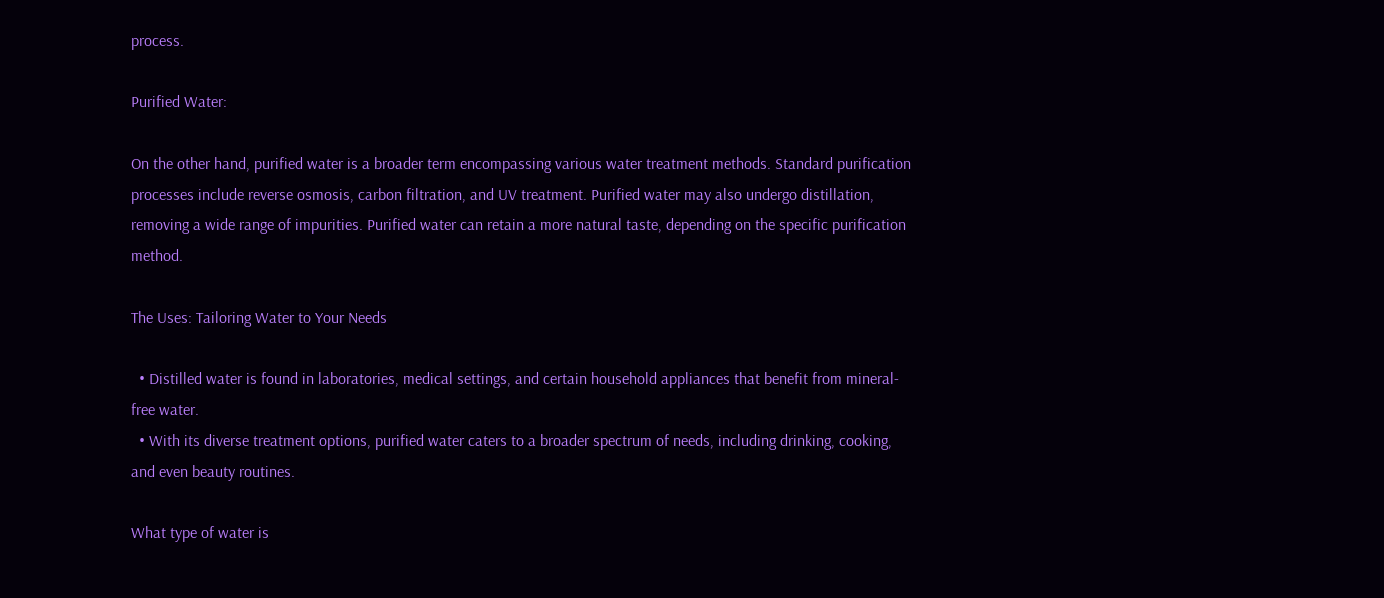process.

Purified Water:

On the other hand, purified water is a broader term encompassing various water treatment methods. Standard purification processes include reverse osmosis, carbon filtration, and UV treatment. Purified water may also undergo distillation, removing a wide range of impurities. Purified water can retain a more natural taste, depending on the specific purification method.

The Uses: Tailoring Water to Your Needs

  • Distilled water is found in laboratories, medical settings, and certain household appliances that benefit from mineral-free water.
  • With its diverse treatment options, purified water caters to a broader spectrum of needs, including drinking, cooking, and even beauty routines.

What type of water is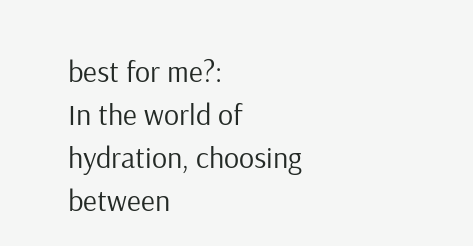best for me?:
In the world of hydration, choosing between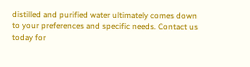distilled and purified water ultimately comes down to your preferences and specific needs. Contact us today for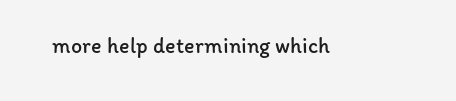more help determining which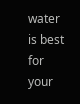water is best for your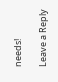needs!

Leave a Reply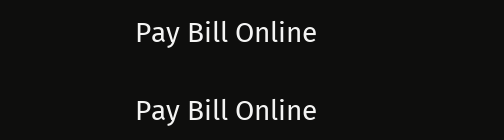Pay Bill Online

Pay Bill Online